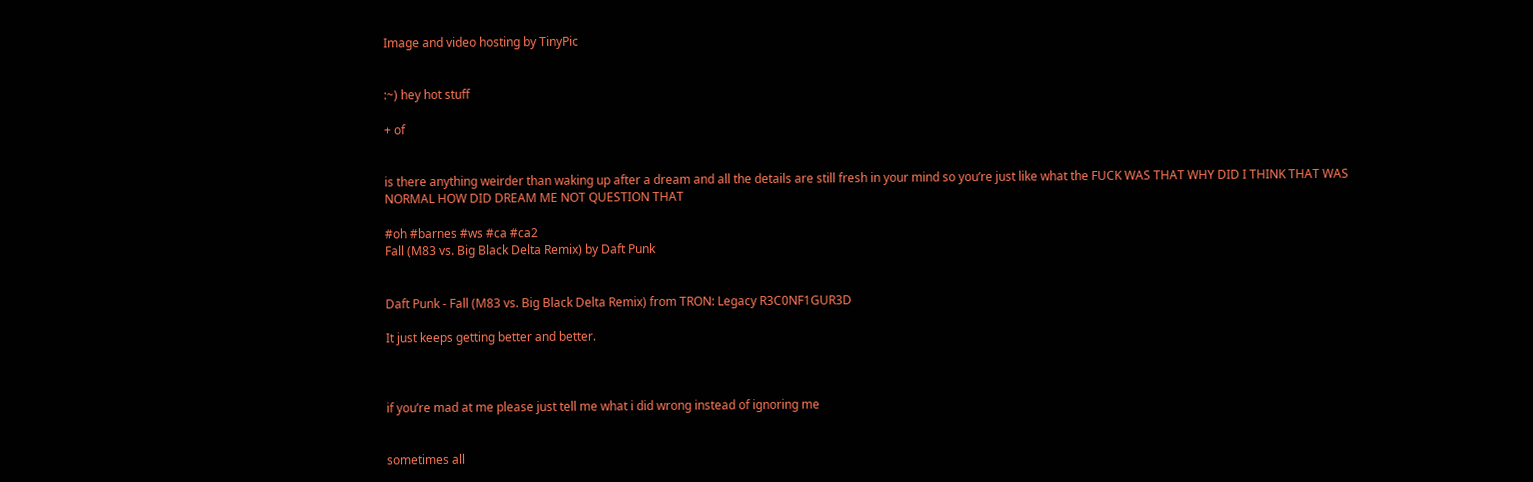Image and video hosting by TinyPic


:~) hey hot stuff

+ of


is there anything weirder than waking up after a dream and all the details are still fresh in your mind so you’re just like what the FUCK WAS THAT WHY DID I THINK THAT WAS NORMAL HOW DID DREAM ME NOT QUESTION THAT

#oh #barnes #ws #ca #ca2
Fall (M83 vs. Big Black Delta Remix) by Daft Punk


Daft Punk - Fall (M83 vs. Big Black Delta Remix) from TRON: Legacy R3C0NF1GUR3D

It just keeps getting better and better.



if you’re mad at me please just tell me what i did wrong instead of ignoring me


sometimes all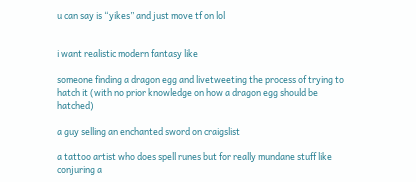u can say is “yikes” and just move tf on lol


i want realistic modern fantasy like

someone finding a dragon egg and livetweeting the process of trying to hatch it (with no prior knowledge on how a dragon egg should be hatched)

a guy selling an enchanted sword on craigslist

a tattoo artist who does spell runes but for really mundane stuff like conjuring a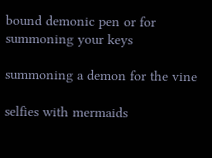bound demonic pen or for summoning your keys

summoning a demon for the vine

selfies with mermaids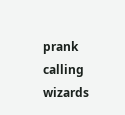prank calling wizards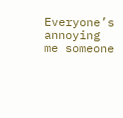Everyone’s annoying me someone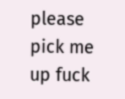please pick me up fuck